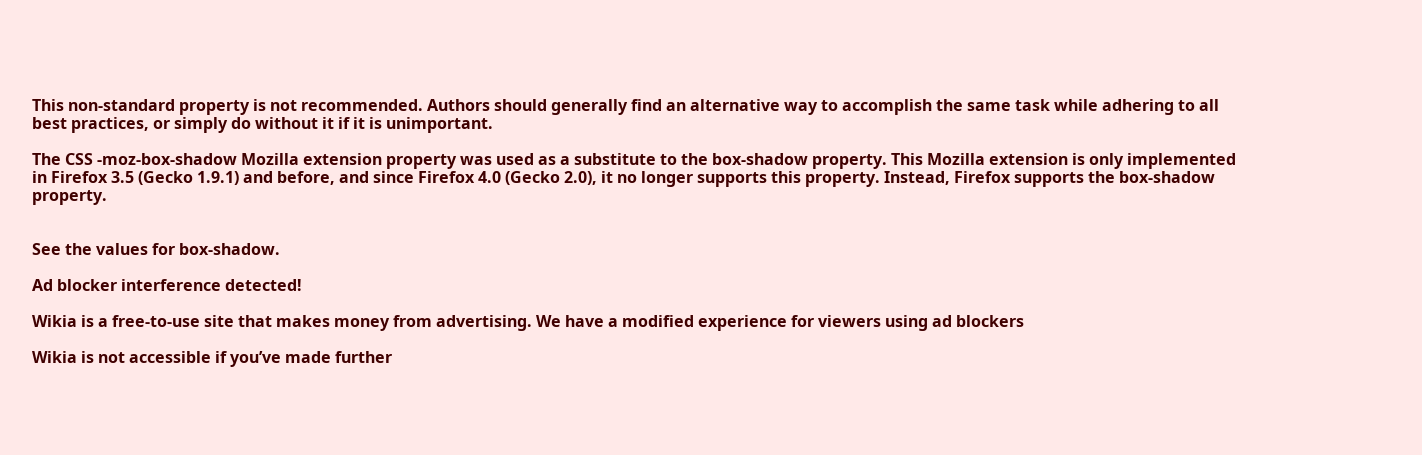This non-standard property is not recommended. Authors should generally find an alternative way to accomplish the same task while adhering to all best practices, or simply do without it if it is unimportant.

The CSS -moz-box-shadow Mozilla extension property was used as a substitute to the box-shadow property. This Mozilla extension is only implemented in Firefox 3.5 (Gecko 1.9.1) and before, and since Firefox 4.0 (Gecko 2.0), it no longer supports this property. Instead, Firefox supports the box-shadow property.


See the values for box-shadow.

Ad blocker interference detected!

Wikia is a free-to-use site that makes money from advertising. We have a modified experience for viewers using ad blockers

Wikia is not accessible if you’ve made further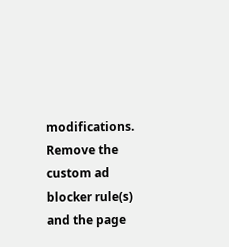modifications. Remove the custom ad blocker rule(s) and the page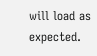will load as expected.